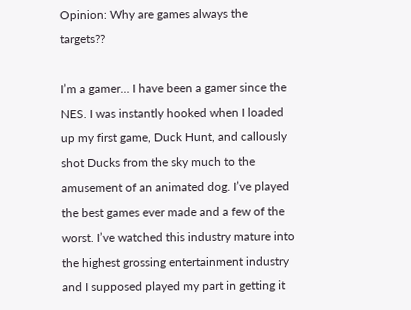Opinion: Why are games always the targets??

I’m a gamer… I have been a gamer since the NES. I was instantly hooked when I loaded up my first game, Duck Hunt, and callously shot Ducks from the sky much to the amusement of an animated dog. I’ve played the best games ever made and a few of the worst. I’ve watched this industry mature into the highest grossing entertainment industry and I supposed played my part in getting it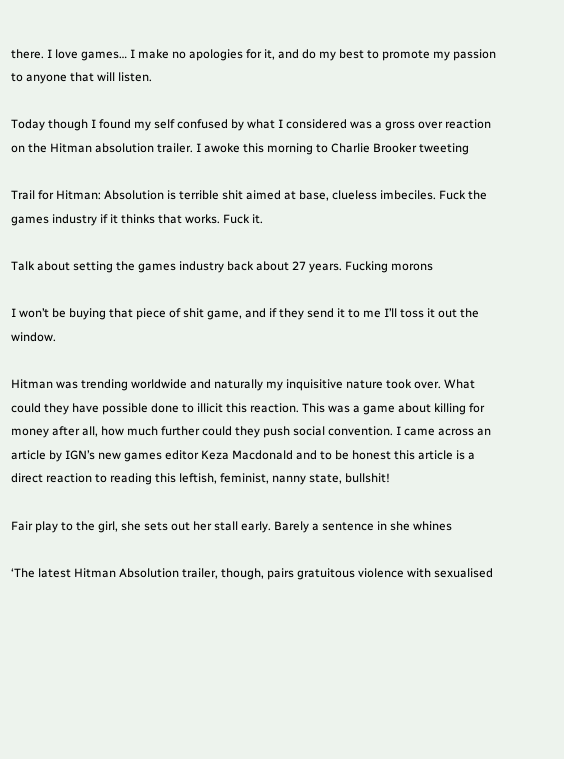there. I love games… I make no apologies for it, and do my best to promote my passion to anyone that will listen.

Today though I found my self confused by what I considered was a gross over reaction on the Hitman absolution trailer. I awoke this morning to Charlie Brooker tweeting

Trail for Hitman: Absolution is terrible shit aimed at base, clueless imbeciles. Fuck the games industry if it thinks that works. Fuck it.

Talk about setting the games industry back about 27 years. Fucking morons

I won’t be buying that piece of shit game, and if they send it to me I’ll toss it out the window.

Hitman was trending worldwide and naturally my inquisitive nature took over. What could they have possible done to illicit this reaction. This was a game about killing for money after all, how much further could they push social convention. I came across an article by IGN’s new games editor Keza Macdonald and to be honest this article is a direct reaction to reading this leftish, feminist, nanny state, bullshit!

Fair play to the girl, she sets out her stall early. Barely a sentence in she whines

‘The latest Hitman Absolution trailer, though, pairs gratuitous violence with sexualised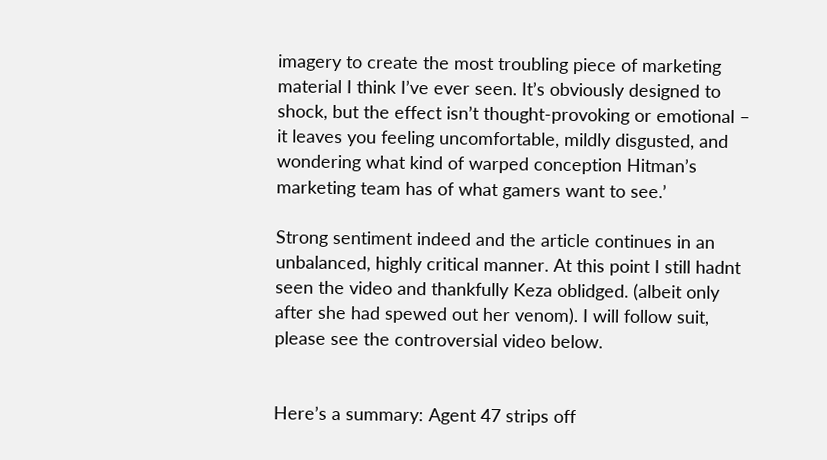imagery to create the most troubling piece of marketing material I think I’ve ever seen. It’s obviously designed to shock, but the effect isn’t thought-provoking or emotional – it leaves you feeling uncomfortable, mildly disgusted, and wondering what kind of warped conception Hitman’s marketing team has of what gamers want to see.’

Strong sentiment indeed and the article continues in an unbalanced, highly critical manner. At this point I still hadnt seen the video and thankfully Keza oblidged. (albeit only after she had spewed out her venom). I will follow suit, please see the controversial video below.


Here’s a summary: Agent 47 strips off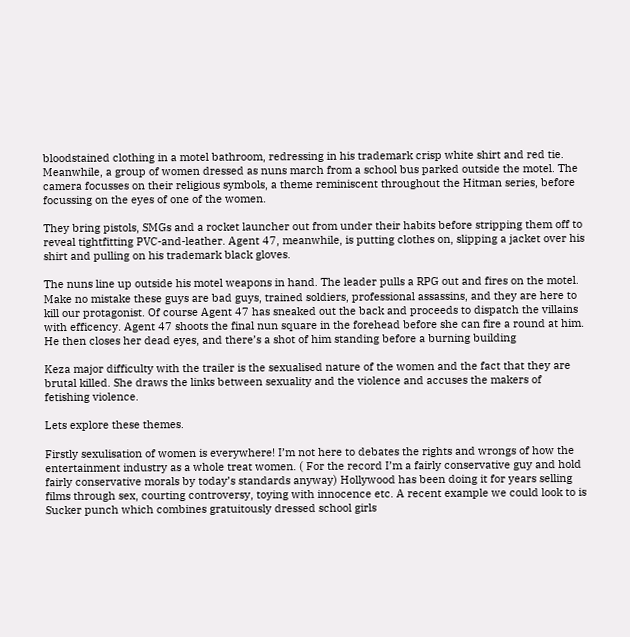bloodstained clothing in a motel bathroom, redressing in his trademark crisp white shirt and red tie. Meanwhile, a group of women dressed as nuns march from a school bus parked outside the motel. The camera focusses on their religious symbols, a theme reminiscent throughout the Hitman series, before focussing on the eyes of one of the women.

They bring pistols, SMGs and a rocket launcher out from under their habits before stripping them off to reveal tightfitting PVC-and-leather. Agent 47, meanwhile, is putting clothes on, slipping a jacket over his shirt and pulling on his trademark black gloves.

The nuns line up outside his motel weapons in hand. The leader pulls a RPG out and fires on the motel. Make no mistake these guys are bad guys, trained soldiers, professional assassins, and they are here to kill our protagonist. Of course Agent 47 has sneaked out the back and proceeds to dispatch the villains with efficency. Agent 47 shoots the final nun square in the forehead before she can fire a round at him. He then closes her dead eyes, and there’s a shot of him standing before a burning building

Keza major difficulty with the trailer is the sexualised nature of the women and the fact that they are brutal killed. She draws the links between sexuality and the violence and accuses the makers of fetishing violence.

Lets explore these themes.

Firstly sexulisation of women is everywhere! I’m not here to debates the rights and wrongs of how the entertainment industry as a whole treat women. ( For the record I’m a fairly conservative guy and hold fairly conservative morals by today’s standards anyway) Hollywood has been doing it for years selling films through sex, courting controversy, toying with innocence etc. A recent example we could look to is Sucker punch which combines gratuitously dressed school girls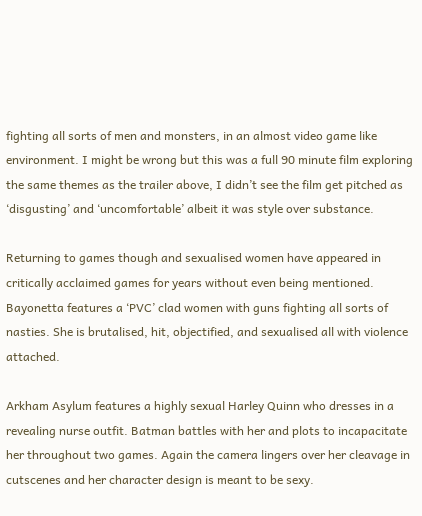fighting all sorts of men and monsters, in an almost video game like environment. I might be wrong but this was a full 90 minute film exploring the same themes as the trailer above, I didn’t see the film get pitched as ‘disgusting’ and ‘uncomfortable’ albeit it was style over substance.

Returning to games though and sexualised women have appeared in critically acclaimed games for years without even being mentioned. Bayonetta features a ‘PVC’ clad women with guns fighting all sorts of nasties. She is brutalised, hit, objectified, and sexualised all with violence attached.

Arkham Asylum features a highly sexual Harley Quinn who dresses in a revealing nurse outfit. Batman battles with her and plots to incapacitate her throughout two games. Again the camera lingers over her cleavage in cutscenes and her character design is meant to be sexy.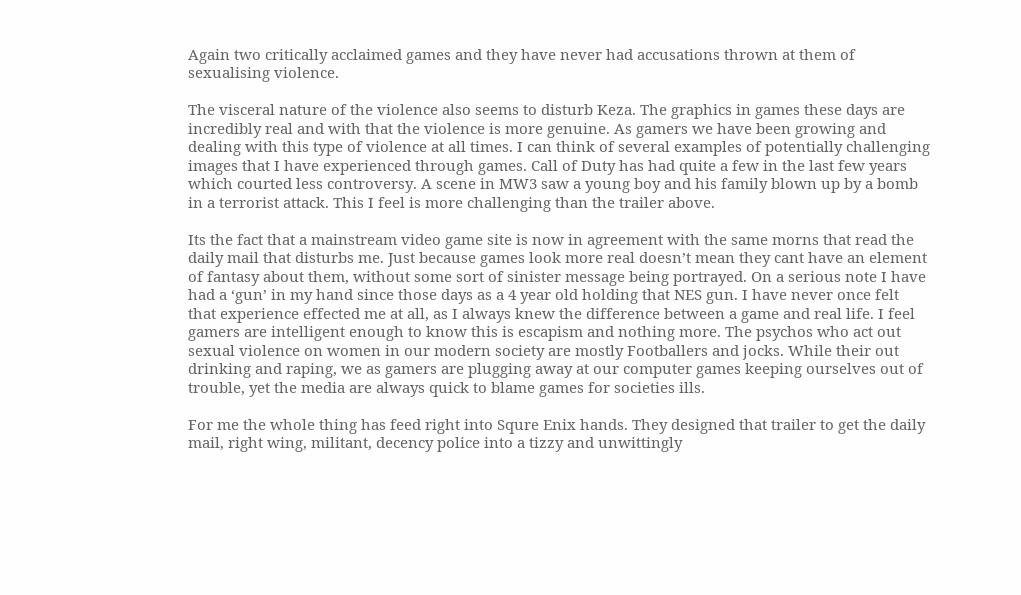Again two critically acclaimed games and they have never had accusations thrown at them of sexualising violence.

The visceral nature of the violence also seems to disturb Keza. The graphics in games these days are incredibly real and with that the violence is more genuine. As gamers we have been growing and dealing with this type of violence at all times. I can think of several examples of potentially challenging images that I have experienced through games. Call of Duty has had quite a few in the last few years which courted less controversy. A scene in MW3 saw a young boy and his family blown up by a bomb in a terrorist attack. This I feel is more challenging than the trailer above.

Its the fact that a mainstream video game site is now in agreement with the same morns that read the daily mail that disturbs me. Just because games look more real doesn’t mean they cant have an element of fantasy about them, without some sort of sinister message being portrayed. On a serious note I have had a ‘gun’ in my hand since those days as a 4 year old holding that NES gun. I have never once felt that experience effected me at all, as I always knew the difference between a game and real life. I feel gamers are intelligent enough to know this is escapism and nothing more. The psychos who act out sexual violence on women in our modern society are mostly Footballers and jocks. While their out drinking and raping, we as gamers are plugging away at our computer games keeping ourselves out of trouble, yet the media are always quick to blame games for societies ills.

For me the whole thing has feed right into Squre Enix hands. They designed that trailer to get the daily mail, right wing, militant, decency police into a tizzy and unwittingly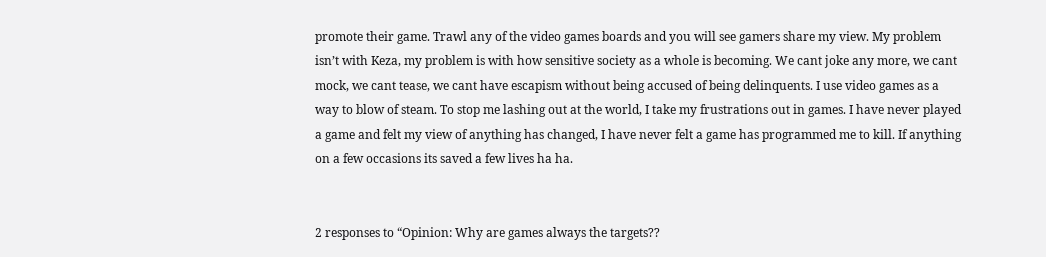promote their game. Trawl any of the video games boards and you will see gamers share my view. My problem isn’t with Keza, my problem is with how sensitive society as a whole is becoming. We cant joke any more, we cant mock, we cant tease, we cant have escapism without being accused of being delinquents. I use video games as a way to blow of steam. To stop me lashing out at the world, I take my frustrations out in games. I have never played a game and felt my view of anything has changed, I have never felt a game has programmed me to kill. If anything on a few occasions its saved a few lives ha ha.


2 responses to “Opinion: Why are games always the targets??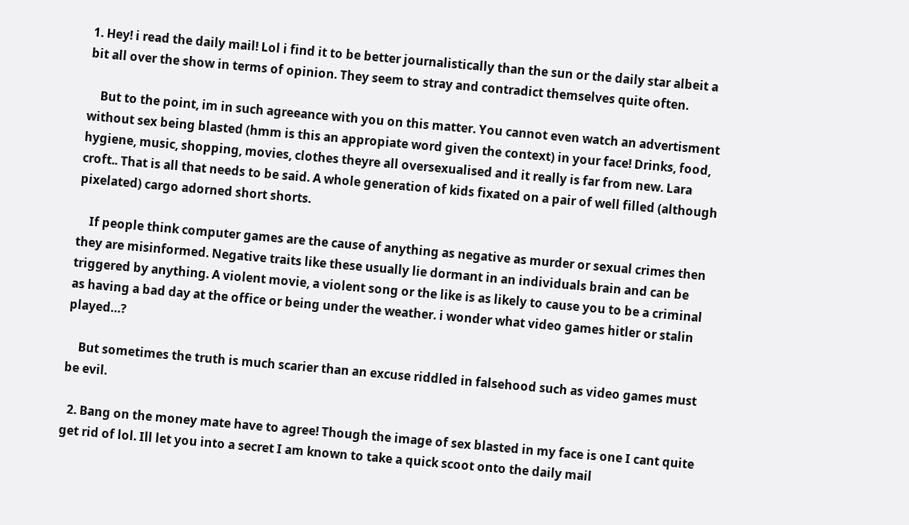1. Hey! i read the daily mail! Lol i find it to be better journalistically than the sun or the daily star albeit a bit all over the show in terms of opinion. They seem to stray and contradict themselves quite often.

    But to the point, im in such agreeance with you on this matter. You cannot even watch an advertisment without sex being blasted (hmm is this an appropiate word given the context) in your face! Drinks, food, hygiene, music, shopping, movies, clothes theyre all oversexualised and it really is far from new. Lara croft.. That is all that needs to be said. A whole generation of kids fixated on a pair of well filled (although pixelated) cargo adorned short shorts.

    If people think computer games are the cause of anything as negative as murder or sexual crimes then they are misinformed. Negative traits like these usually lie dormant in an individuals brain and can be triggered by anything. A violent movie, a violent song or the like is as likely to cause you to be a criminal as having a bad day at the office or being under the weather. i wonder what video games hitler or stalin played…?

    But sometimes the truth is much scarier than an excuse riddled in falsehood such as video games must be evil.

  2. Bang on the money mate have to agree! Though the image of sex blasted in my face is one I cant quite get rid of lol. Ill let you into a secret I am known to take a quick scoot onto the daily mail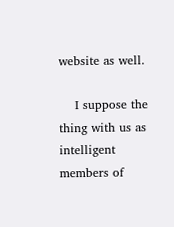website as well.

    I suppose the thing with us as intelligent members of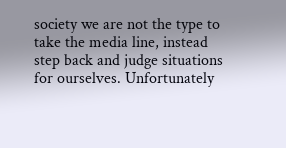society we are not the type to take the media line, instead step back and judge situations for ourselves. Unfortunately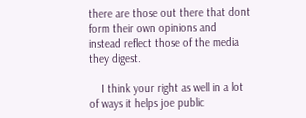there are those out there that dont form their own opinions and instead reflect those of the media they digest.

    I think your right as well in a lot of ways it helps joe public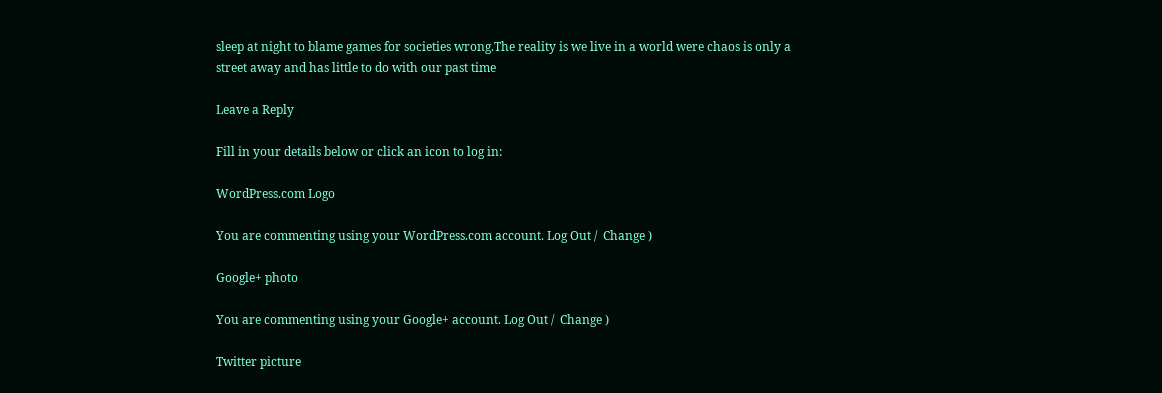sleep at night to blame games for societies wrong.The reality is we live in a world were chaos is only a street away and has little to do with our past time

Leave a Reply

Fill in your details below or click an icon to log in:

WordPress.com Logo

You are commenting using your WordPress.com account. Log Out /  Change )

Google+ photo

You are commenting using your Google+ account. Log Out /  Change )

Twitter picture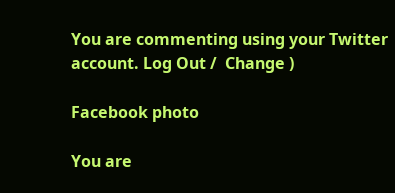You are commenting using your Twitter account. Log Out /  Change )

Facebook photo

You are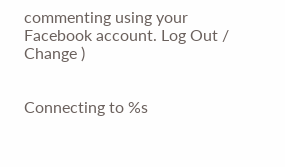commenting using your Facebook account. Log Out /  Change )


Connecting to %s